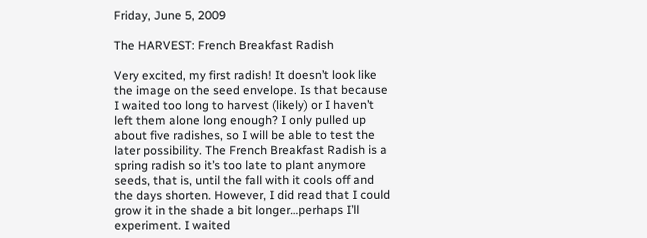Friday, June 5, 2009

The HARVEST: French Breakfast Radish

Very excited, my first radish! It doesn’t look like the image on the seed envelope. Is that because I waited too long to harvest (likely) or I haven’t left them alone long enough? I only pulled up about five radishes, so I will be able to test the later possibility. The French Breakfast Radish is a spring radish so it’s too late to plant anymore seeds, that is, until the fall with it cools off and the days shorten. However, I did read that I could grow it in the shade a bit longer…perhaps I’ll experiment. I waited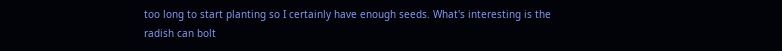too long to start planting so I certainly have enough seeds. What's interesting is the radish can bolt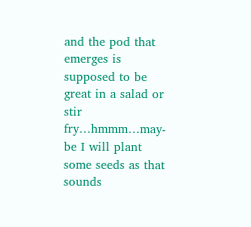and the pod that emerges is supposed to be great in a salad or stir fry…hmmm…may-be I will plant some seeds as that sounds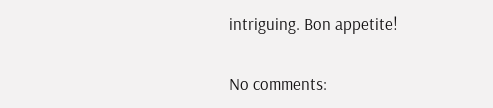intriguing. Bon appetite!

No comments: